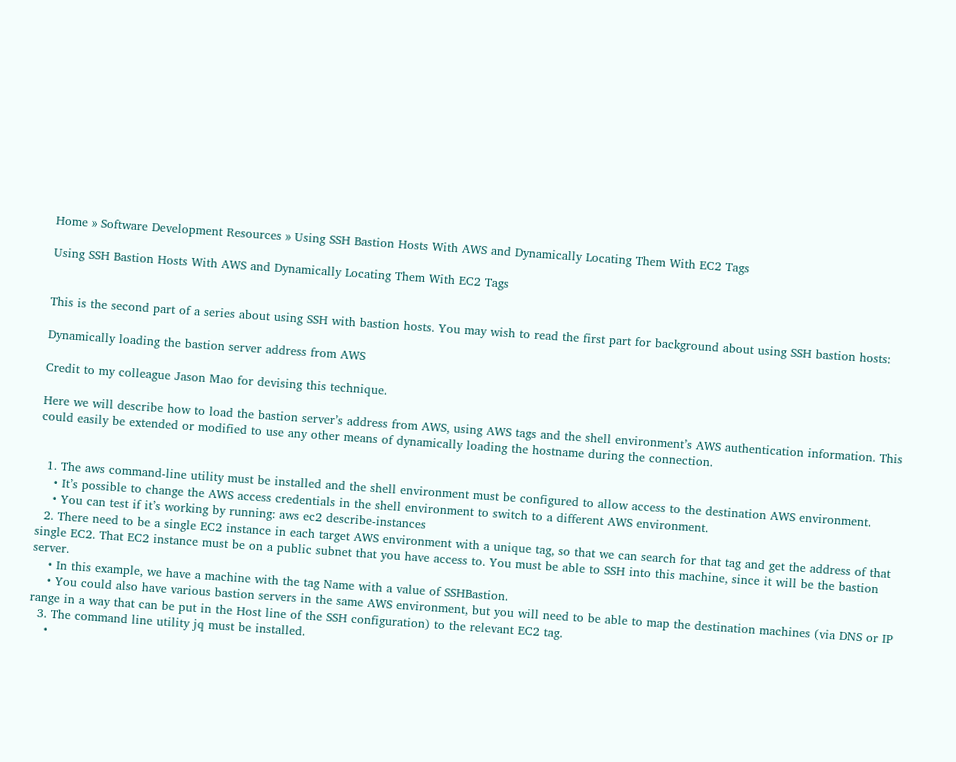Home » Software Development Resources » Using SSH Bastion Hosts With AWS and Dynamically Locating Them With EC2 Tags

Using SSH Bastion Hosts With AWS and Dynamically Locating Them With EC2 Tags


This is the second part of a series about using SSH with bastion hosts. You may wish to read the first part for background about using SSH bastion hosts:

Dynamically loading the bastion server address from AWS

Credit to my colleague Jason Mao for devising this technique.

Here we will describe how to load the bastion server’s address from AWS, using AWS tags and the shell environment’s AWS authentication information. This could easily be extended or modified to use any other means of dynamically loading the hostname during the connection.


  1. The aws command-line utility must be installed and the shell environment must be configured to allow access to the destination AWS environment.
    • It’s possible to change the AWS access credentials in the shell environment to switch to a different AWS environment.
    • You can test if it’s working by running: aws ec2 describe-instances
  2. There need to be a single EC2 instance in each target AWS environment with a unique tag, so that we can search for that tag and get the address of that single EC2. That EC2 instance must be on a public subnet that you have access to. You must be able to SSH into this machine, since it will be the bastion server.
    • In this example, we have a machine with the tag Name with a value of SSHBastion.
    • You could also have various bastion servers in the same AWS environment, but you will need to be able to map the destination machines (via DNS or IP range in a way that can be put in the Host line of the SSH configuration) to the relevant EC2 tag.
  3. The command line utility jq must be installed.
    •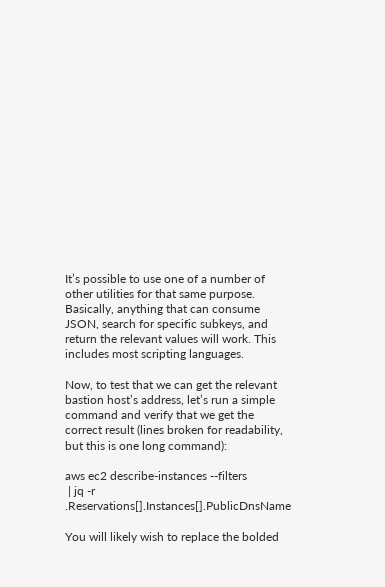It’s possible to use one of a number of other utilities for that same purpose. Basically, anything that can consume JSON, search for specific subkeys, and return the relevant values will work. This includes most scripting languages.

Now, to test that we can get the relevant bastion host’s address, let’s run a simple command and verify that we get the correct result (lines broken for readability, but this is one long command):

aws ec2 describe-instances --filters
 | jq -r .Reservations[].Instances[].PublicDnsName

You will likely wish to replace the bolded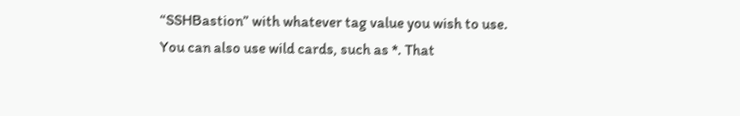“SSHBastion” with whatever tag value you wish to use. You can also use wild cards, such as *. That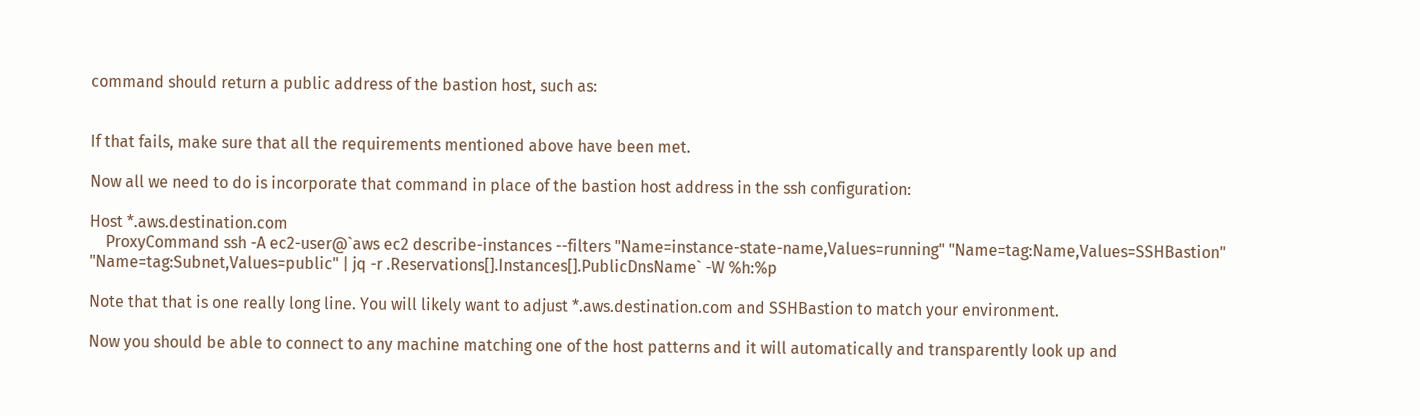command should return a public address of the bastion host, such as:


If that fails, make sure that all the requirements mentioned above have been met.

Now all we need to do is incorporate that command in place of the bastion host address in the ssh configuration:

Host *.aws.destination.com
    ProxyCommand ssh -A ec2-user@`aws ec2 describe-instances --filters "Name=instance-state-name,Values=running" "Name=tag:Name,Values=SSHBastion" "Name=tag:Subnet,Values=public" | jq -r .Reservations[].Instances[].PublicDnsName` -W %h:%p

Note that that is one really long line. You will likely want to adjust *.aws.destination.com and SSHBastion to match your environment.

Now you should be able to connect to any machine matching one of the host patterns and it will automatically and transparently look up and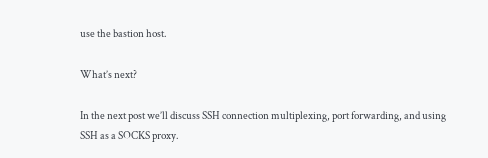use the bastion host.

What’s next?

In the next post we’ll discuss SSH connection multiplexing, port forwarding, and using SSH as a SOCKS proxy.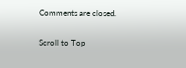Comments are closed.

Scroll to Top